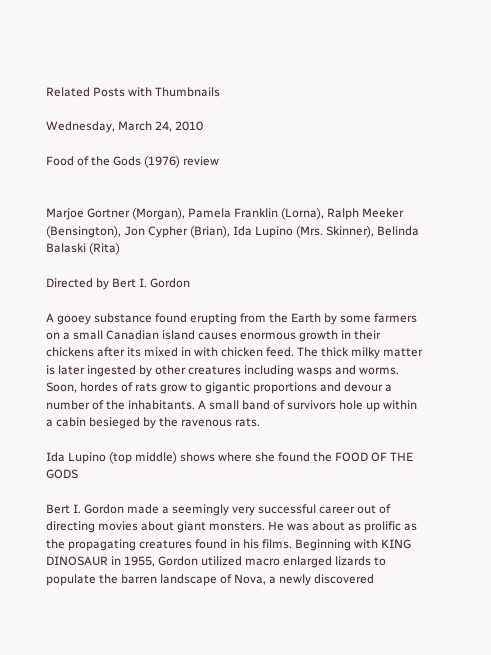Related Posts with Thumbnails

Wednesday, March 24, 2010

Food of the Gods (1976) review


Marjoe Gortner (Morgan), Pamela Franklin (Lorna), Ralph Meeker (Bensington), Jon Cypher (Brian), Ida Lupino (Mrs. Skinner), Belinda Balaski (Rita)

Directed by Bert I. Gordon

A gooey substance found erupting from the Earth by some farmers on a small Canadian island causes enormous growth in their chickens after its mixed in with chicken feed. The thick milky matter is later ingested by other creatures including wasps and worms. Soon, hordes of rats grow to gigantic proportions and devour a number of the inhabitants. A small band of survivors hole up within a cabin besieged by the ravenous rats.

Ida Lupino (top middle) shows where she found the FOOD OF THE GODS

Bert I. Gordon made a seemingly very successful career out of directing movies about giant monsters. He was about as prolific as the propagating creatures found in his films. Beginning with KING DINOSAUR in 1955, Gordon utilized macro enlarged lizards to populate the barren landscape of Nova, a newly discovered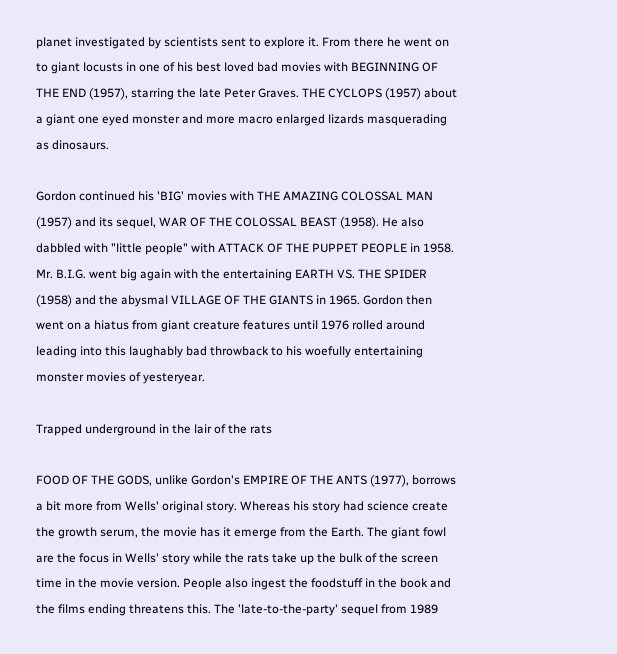planet investigated by scientists sent to explore it. From there he went on to giant locusts in one of his best loved bad movies with BEGINNING OF THE END (1957), starring the late Peter Graves. THE CYCLOPS (1957) about a giant one eyed monster and more macro enlarged lizards masquerading as dinosaurs.

Gordon continued his 'BIG' movies with THE AMAZING COLOSSAL MAN (1957) and its sequel, WAR OF THE COLOSSAL BEAST (1958). He also dabbled with "little people" with ATTACK OF THE PUPPET PEOPLE in 1958. Mr. B.I.G. went big again with the entertaining EARTH VS. THE SPIDER (1958) and the abysmal VILLAGE OF THE GIANTS in 1965. Gordon then went on a hiatus from giant creature features until 1976 rolled around leading into this laughably bad throwback to his woefully entertaining monster movies of yesteryear.

Trapped underground in the lair of the rats

FOOD OF THE GODS, unlike Gordon's EMPIRE OF THE ANTS (1977), borrows a bit more from Wells' original story. Whereas his story had science create the growth serum, the movie has it emerge from the Earth. The giant fowl are the focus in Wells' story while the rats take up the bulk of the screen time in the movie version. People also ingest the foodstuff in the book and the films ending threatens this. The 'late-to-the-party' sequel from 1989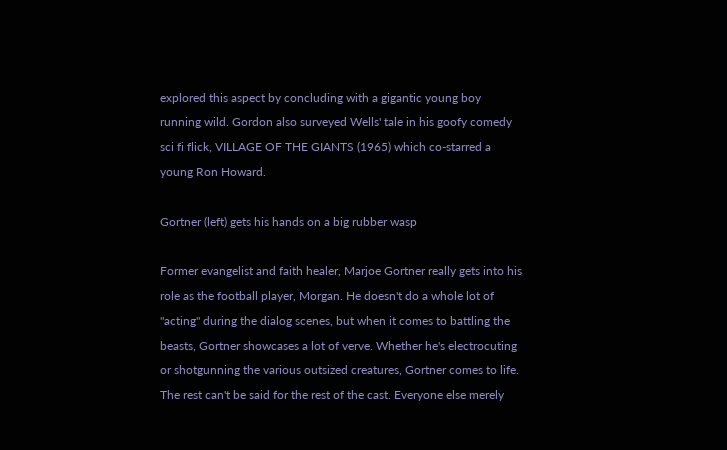explored this aspect by concluding with a gigantic young boy running wild. Gordon also surveyed Wells' tale in his goofy comedy sci fi flick, VILLAGE OF THE GIANTS (1965) which co-starred a young Ron Howard.

Gortner (left) gets his hands on a big rubber wasp

Former evangelist and faith healer, Marjoe Gortner really gets into his role as the football player, Morgan. He doesn't do a whole lot of "acting" during the dialog scenes, but when it comes to battling the beasts, Gortner showcases a lot of verve. Whether he's electrocuting or shotgunning the various outsized creatures, Gortner comes to life. The rest can't be said for the rest of the cast. Everyone else merely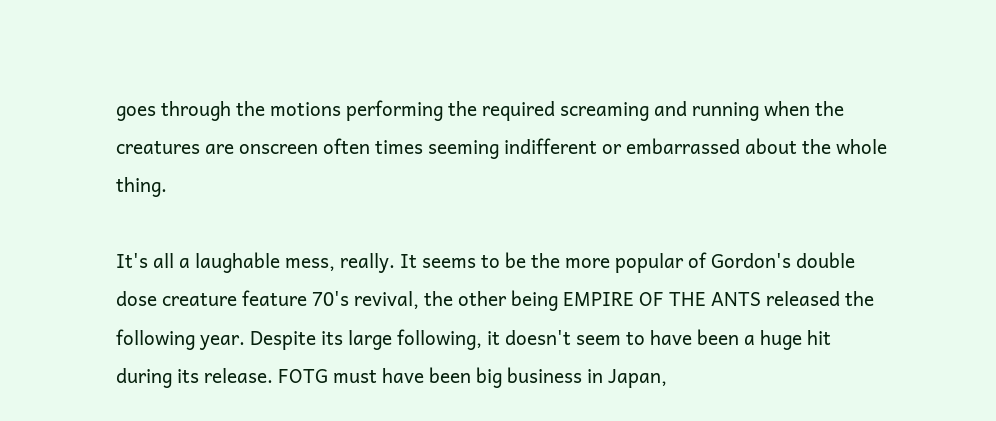goes through the motions performing the required screaming and running when the creatures are onscreen often times seeming indifferent or embarrassed about the whole thing.

It's all a laughable mess, really. It seems to be the more popular of Gordon's double dose creature feature 70's revival, the other being EMPIRE OF THE ANTS released the following year. Despite its large following, it doesn't seem to have been a huge hit during its release. FOTG must have been big business in Japan,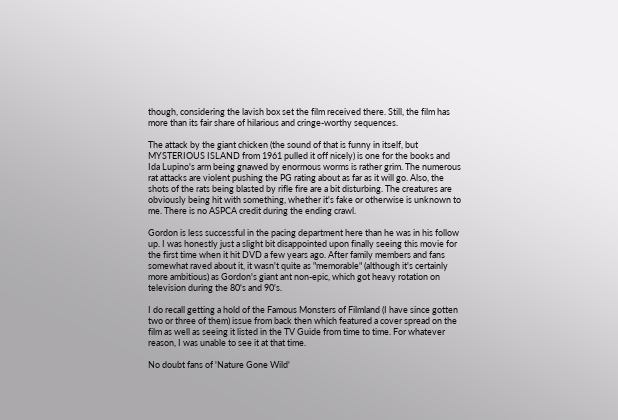though, considering the lavish box set the film received there. Still, the film has more than its fair share of hilarious and cringe-worthy sequences.

The attack by the giant chicken (the sound of that is funny in itself, but MYSTERIOUS ISLAND from 1961 pulled it off nicely) is one for the books and Ida Lupino's arm being gnawed by enormous worms is rather grim. The numerous rat attacks are violent pushing the PG rating about as far as it will go. Also, the shots of the rats being blasted by rifle fire are a bit disturbing. The creatures are obviously being hit with something, whether it's fake or otherwise is unknown to me. There is no ASPCA credit during the ending crawl.

Gordon is less successful in the pacing department here than he was in his follow up. I was honestly just a slight bit disappointed upon finally seeing this movie for the first time when it hit DVD a few years ago. After family members and fans somewhat raved about it, it wasn't quite as "memorable" (although it's certainly more ambitious) as Gordon's giant ant non-epic, which got heavy rotation on television during the 80's and 90's.

I do recall getting a hold of the Famous Monsters of Filmland (I have since gotten two or three of them) issue from back then which featured a cover spread on the film as well as seeing it listed in the TV Guide from time to time. For whatever reason, I was unable to see it at that time.

No doubt fans of 'Nature Gone Wild'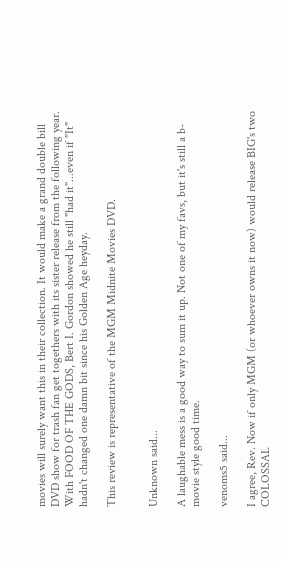movies will surely want this in their collection. It would make a grand double bill DVD show for trash fan get togethers with its sister release from the following year. With FOOD OF THE GODS, Bert I. Gordon showed he still "had it"...even if "It" hadn't changed one damn bit since his Golden Age heyday.

This review is representative of the MGM Midnite Movies DVD.


Unknown said...

A laughable mess is a good way to sum it up. Not one of my favs, but it's still a b-movie style good time.

venoms5 said...

I agree, Rev. Now if only MGM (or whoever owns it now) would release BIG's two COLOSSAL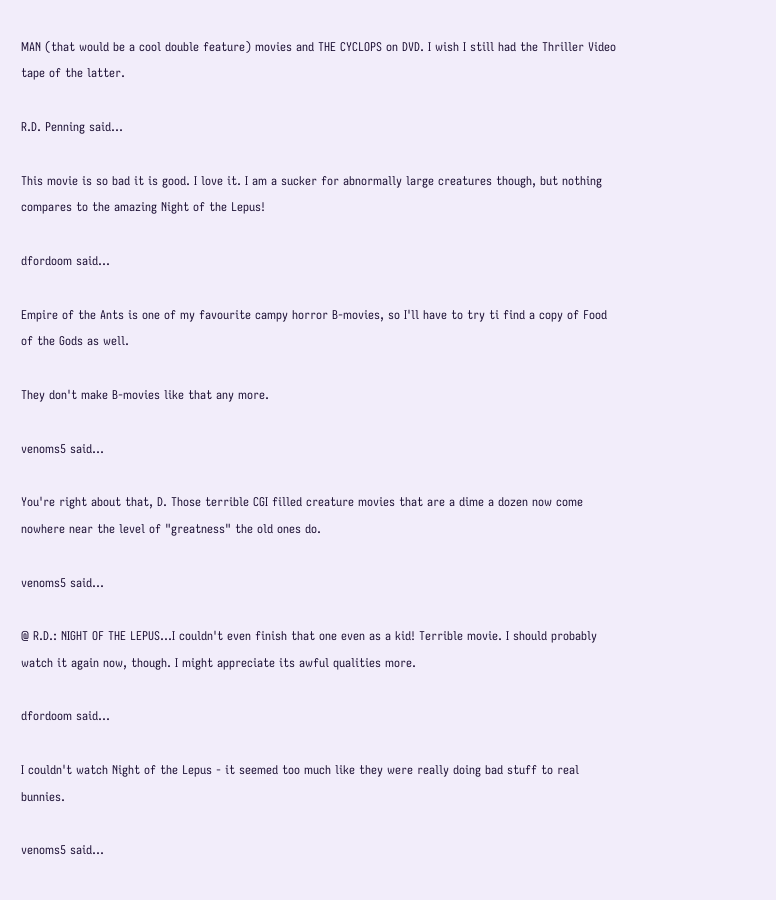MAN (that would be a cool double feature) movies and THE CYCLOPS on DVD. I wish I still had the Thriller Video tape of the latter.

R.D. Penning said...

This movie is so bad it is good. I love it. I am a sucker for abnormally large creatures though, but nothing compares to the amazing Night of the Lepus!

dfordoom said...

Empire of the Ants is one of my favourite campy horror B-movies, so I'll have to try ti find a copy of Food of the Gods as well.

They don't make B-movies like that any more.

venoms5 said...

You're right about that, D. Those terrible CGI filled creature movies that are a dime a dozen now come nowhere near the level of "greatness" the old ones do.

venoms5 said...

@ R.D.: NIGHT OF THE LEPUS...I couldn't even finish that one even as a kid! Terrible movie. I should probably watch it again now, though. I might appreciate its awful qualities more.

dfordoom said...

I couldn't watch Night of the Lepus - it seemed too much like they were really doing bad stuff to real bunnies.

venoms5 said...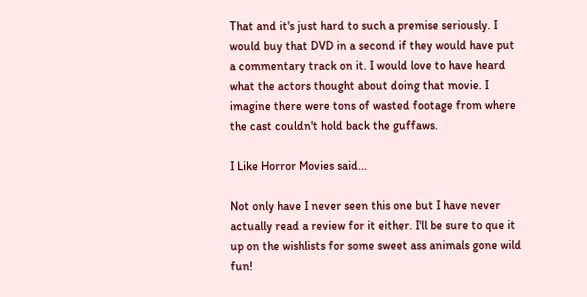That and it's just hard to such a premise seriously. I would buy that DVD in a second if they would have put a commentary track on it. I would love to have heard what the actors thought about doing that movie. I imagine there were tons of wasted footage from where the cast couldn't hold back the guffaws.

I Like Horror Movies said...

Not only have I never seen this one but I have never actually read a review for it either. I'll be sure to que it up on the wishlists for some sweet ass animals gone wild fun!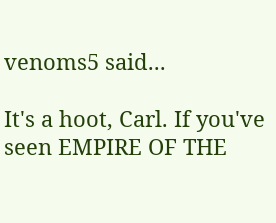venoms5 said...

It's a hoot, Carl. If you've seen EMPIRE OF THE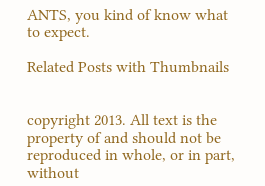ANTS, you kind of know what to expect.

Related Posts with Thumbnails


copyright 2013. All text is the property of and should not be reproduced in whole, or in part, without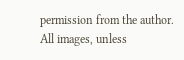permission from the author. All images, unless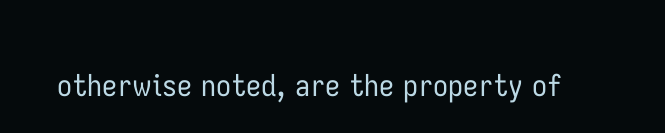otherwise noted, are the property of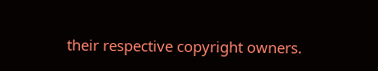their respective copyright owners.